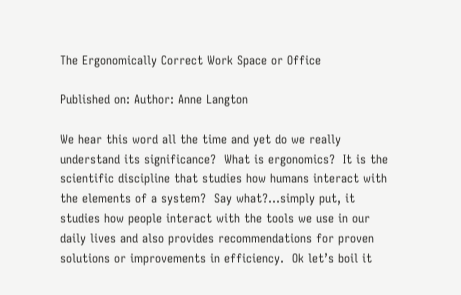The Ergonomically Correct Work Space or Office

Published on: Author: Anne Langton

We hear this word all the time and yet do we really understand its significance?  What is ergonomics?  It is the scientific discipline that studies how humans interact with the elements of a system?  Say what?…simply put, it studies how people interact with the tools we use in our daily lives and also provides recommendations for proven solutions or improvements in efficiency.  Ok let’s boil it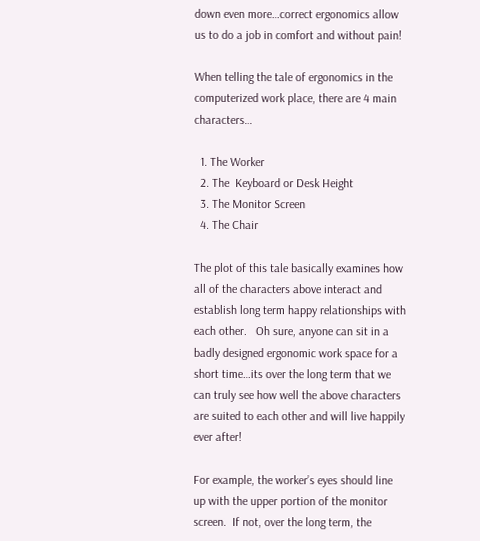down even more…correct ergonomics allow us to do a job in comfort and without pain!

When telling the tale of ergonomics in the computerized work place, there are 4 main characters…

  1. The Worker
  2. The  Keyboard or Desk Height
  3. The Monitor Screen
  4. The Chair

The plot of this tale basically examines how all of the characters above interact and establish long term happy relationships with each other.   Oh sure, anyone can sit in a badly designed ergonomic work space for a short time…its over the long term that we can truly see how well the above characters are suited to each other and will live happily ever after!

For example, the worker’s eyes should line up with the upper portion of the monitor screen.  If not, over the long term, the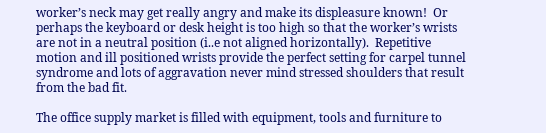worker’s neck may get really angry and make its displeasure known!  Or perhaps the keyboard or desk height is too high so that the worker’s wrists are not in a neutral position (i..e not aligned horizontally).  Repetitive motion and ill positioned wrists provide the perfect setting for carpel tunnel syndrome and lots of aggravation never mind stressed shoulders that result from the bad fit.

The office supply market is filled with equipment, tools and furniture to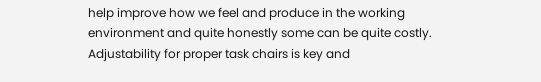help improve how we feel and produce in the working environment and quite honestly some can be quite costly.  Adjustability for proper task chairs is key and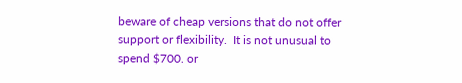beware of cheap versions that do not offer support or flexibility.  It is not unusual to spend $700. or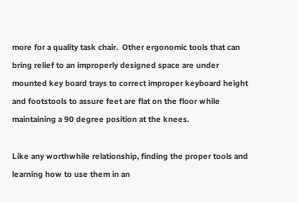more for a quality task chair.  Other ergonomic tools that can bring relief to an improperly designed space are under mounted key board trays to correct improper keyboard height and footstools to assure feet are flat on the floor while maintaining a 90 degree position at the knees.

Like any worthwhile relationship, finding the proper tools and learning how to use them in an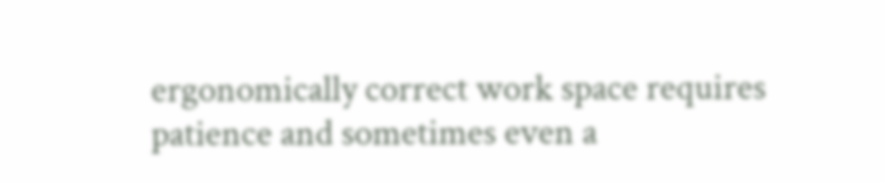ergonomically correct work space requires patience and sometimes even a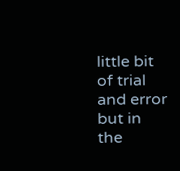little bit of trial and error but in the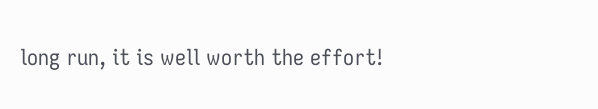long run, it is well worth the effort!